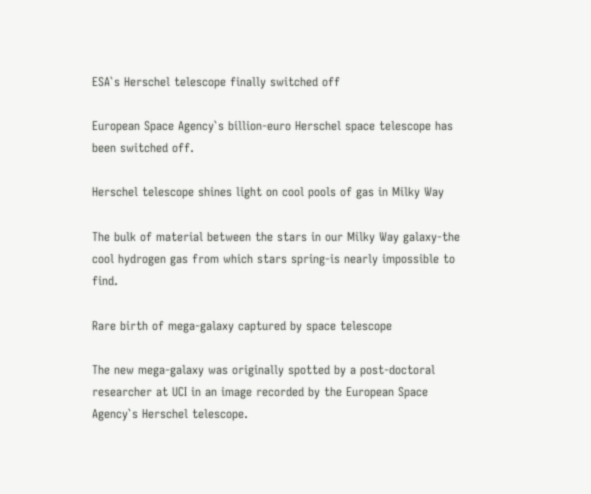ESA`s Herschel telescope finally switched off

European Space Agency`s billion-euro Herschel space telescope has been switched off.

Herschel telescope shines light on cool pools of gas in Milky Way

The bulk of material between the stars in our Milky Way galaxy-the cool hydrogen gas from which stars spring-is nearly impossible to find.

Rare birth of mega-galaxy captured by space telescope

The new mega-galaxy was originally spotted by a post-doctoral researcher at UCI in an image recorded by the European Space Agency`s Herschel telescope.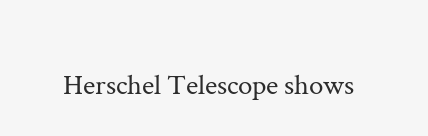Herschel Telescope shows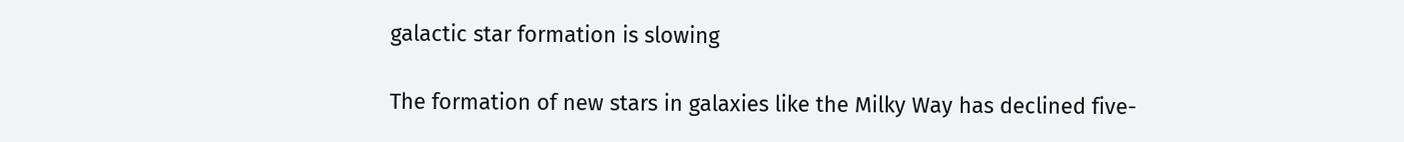galactic star formation is slowing

The formation of new stars in galaxies like the Milky Way has declined five-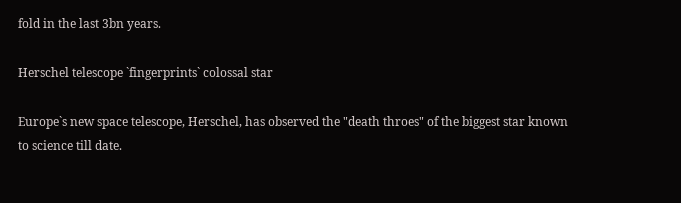fold in the last 3bn years.

Herschel telescope `fingerprints` colossal star

Europe`s new space telescope, Herschel, has observed the "death throes" of the biggest star known to science till date.